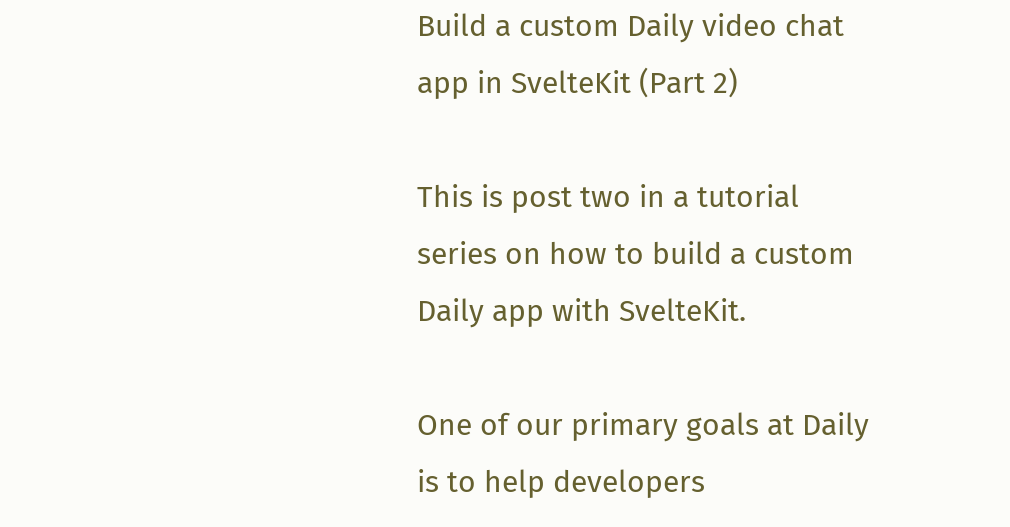Build a custom Daily video chat app in SvelteKit (Part 2)

This is post two in a tutorial series on how to build a custom Daily app with SvelteKit.

One of our primary goals at Daily is to help developers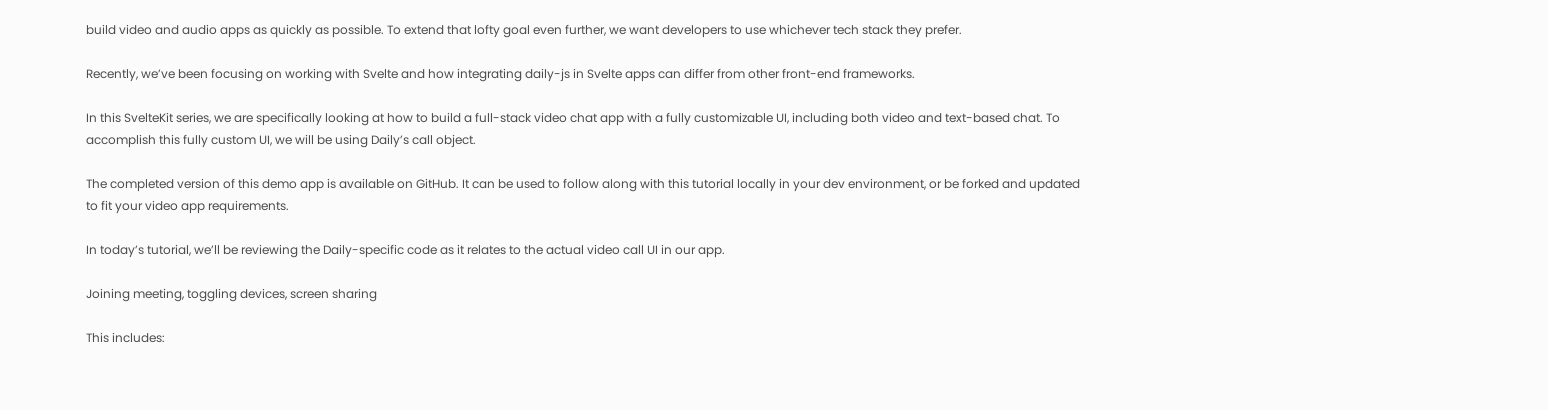build video and audio apps as quickly as possible. To extend that lofty goal even further, we want developers to use whichever tech stack they prefer.

Recently, we’ve been focusing on working with Svelte and how integrating daily-js in Svelte apps can differ from other front-end frameworks.

In this SvelteKit series, we are specifically looking at how to build a full-stack video chat app with a fully customizable UI, including both video and text-based chat. To accomplish this fully custom UI, we will be using Daily’s call object.

The completed version of this demo app is available on GitHub. It can be used to follow along with this tutorial locally in your dev environment, or be forked and updated to fit your video app requirements.

In today’s tutorial, we’ll be reviewing the Daily-specific code as it relates to the actual video call UI in our app.

Joining meeting, toggling devices, screen sharing

This includes: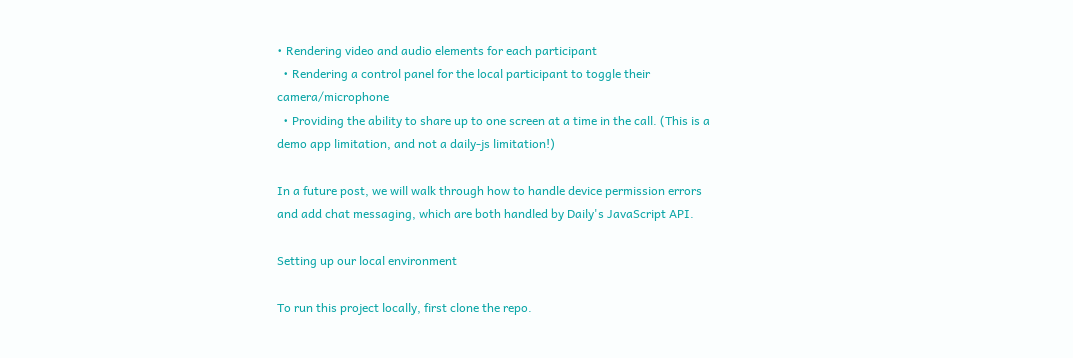• Rendering video and audio elements for each participant
  • Rendering a control panel for the local participant to toggle their camera/microphone
  • Providing the ability to share up to one screen at a time in the call. (This is a demo app limitation, and not a daily-js limitation!)

In a future post, we will walk through how to handle device permission errors and add chat messaging, which are both handled by Daily's JavaScript API.

Setting up our local environment

To run this project locally, first clone the repo.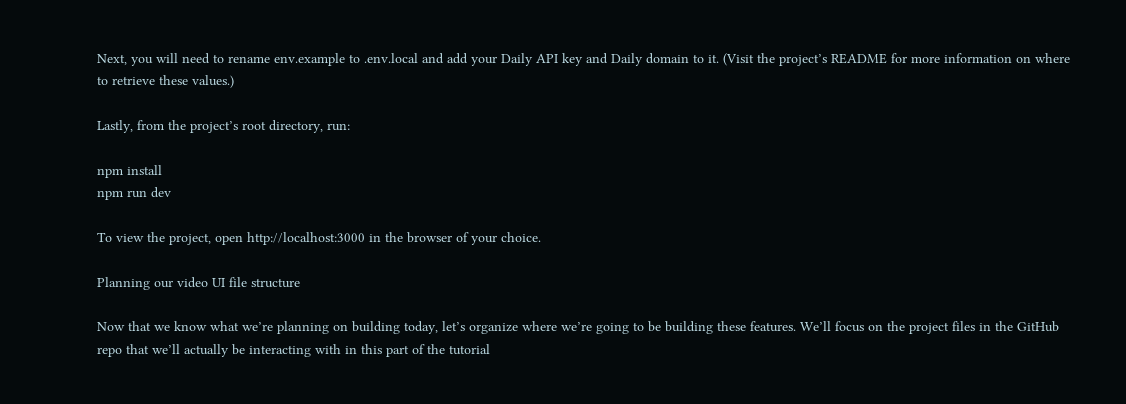Next, you will need to rename env.example to .env.local and add your Daily API key and Daily domain to it. (Visit the project’s README for more information on where to retrieve these values.)

Lastly, from the project’s root directory, run:

npm install
npm run dev

To view the project, open http://localhost:3000 in the browser of your choice.

Planning our video UI file structure

Now that we know what we’re planning on building today, let’s organize where we’re going to be building these features. We’ll focus on the project files in the GitHub repo that we’ll actually be interacting with in this part of the tutorial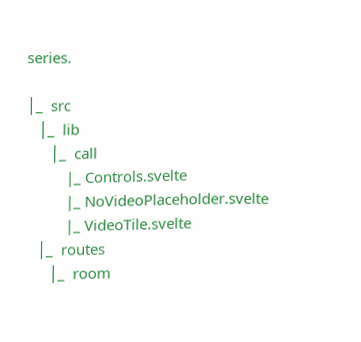series.

│_  src
   │_  lib
      │_  call
          |_ Controls.svelte
          |_ NoVideoPlaceholder.svelte
          |_ VideoTile.svelte
   │_  routes
      │_  room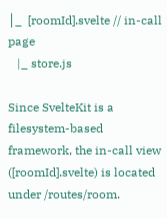│_  [roomId].svelte // in-call page
   |_ store.js

Since SvelteKit is a filesystem-based framework, the in-call view ([roomId].svelte) is located under /routes/room.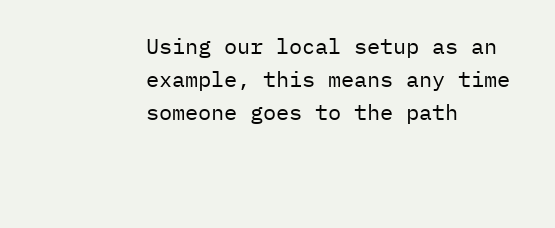Using our local setup as an example, this means any time someone goes to the path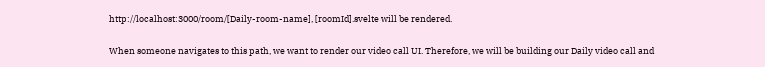http://localhost:3000/room/[Daily-room-name], [roomId].svelte will be rendered.

When someone navigates to this path, we want to render our video call UI. Therefore, we will be building our Daily video call and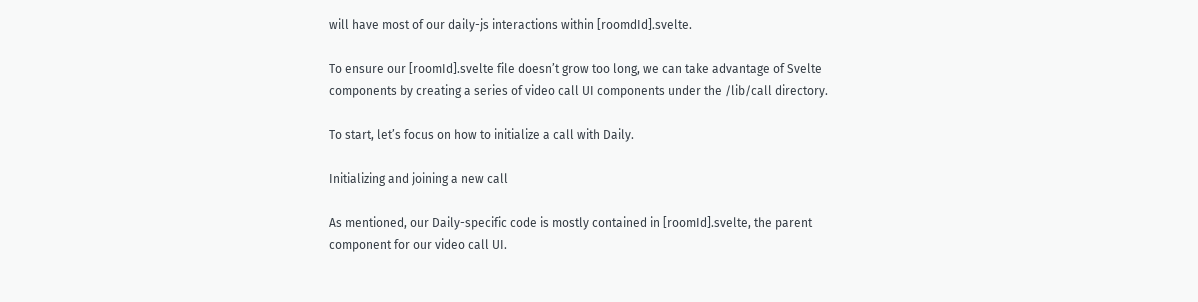will have most of our daily-js interactions within [roomdId].svelte.

To ensure our [roomId].svelte file doesn’t grow too long, we can take advantage of Svelte components by creating a series of video call UI components under the /lib/call directory.

To start, let’s focus on how to initialize a call with Daily.

Initializing and joining a new call

As mentioned, our Daily-specific code is mostly contained in [roomId].svelte, the parent component for our video call UI.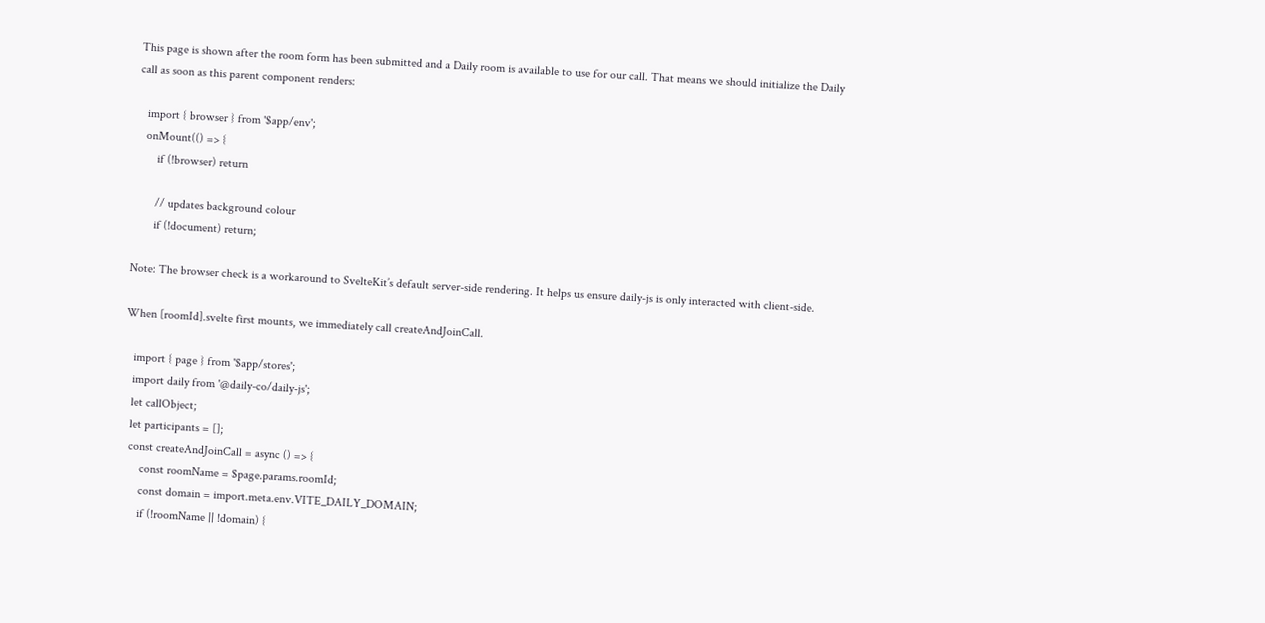This page is shown after the room form has been submitted and a Daily room is available to use for our call. That means we should initialize the Daily call as soon as this parent component renders:

   import { browser } from '$app/env';
   onMount(() => {
       if (!browser) return

       // updates background colour
       if (!document) return;

Note: The browser check is a workaround to SvelteKit’s default server-side rendering. It helps us ensure daily-js is only interacted with client-side.

When [roomId].svelte first mounts, we immediately call createAndJoinCall.

   import { page } from '$app/stores';
   import daily from '@daily-co/daily-js';
   let callObject;
   let participants = [];
   const createAndJoinCall = async () => {
       const roomName = $page.params.roomId;
       const domain = import.meta.env.VITE_DAILY_DOMAIN;
       if (!roomName || !domain) {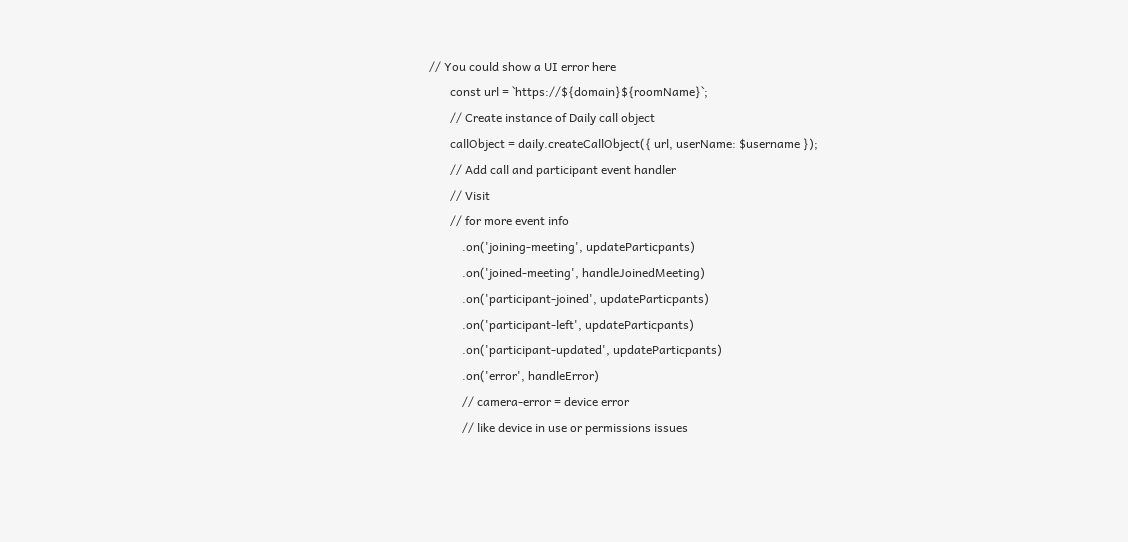// You could show a UI error here
       const url = `https://${domain}${roomName}`;
       // Create instance of Daily call object
       callObject = daily.createCallObject({ url, userName: $username });
       // Add call and participant event handler
       // Visit
       // for more event info
           .on('joining-meeting', updateParticpants)
           .on('joined-meeting', handleJoinedMeeting)
           .on('participant-joined', updateParticpants)
           .on('participant-left', updateParticpants)
           .on('participant-updated', updateParticpants)
           .on('error', handleError)
           // camera-error = device error
           // like device in use or permissions issues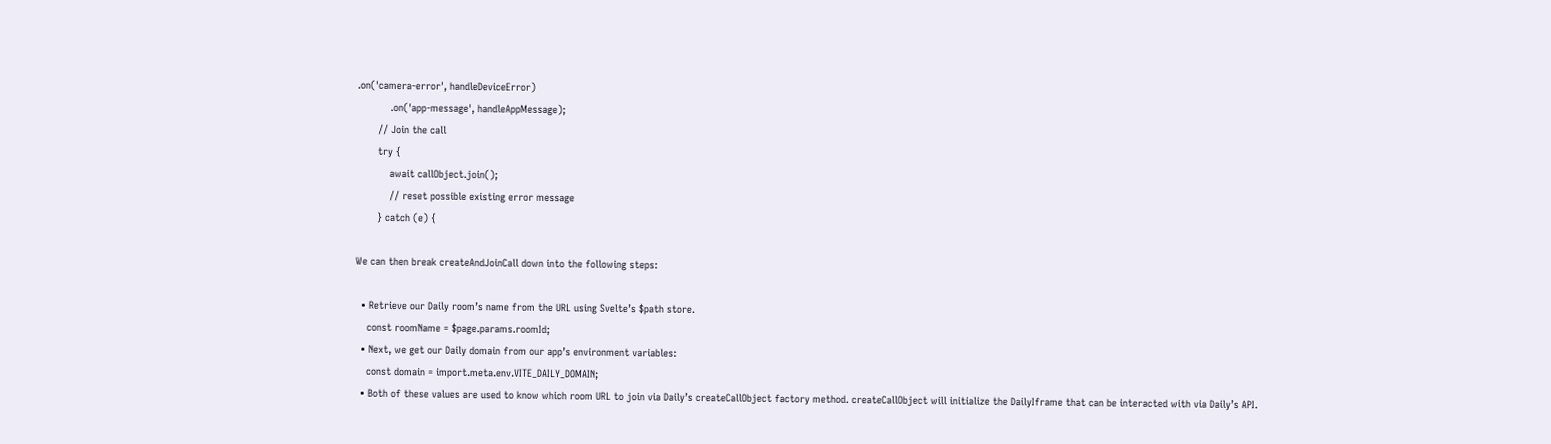.on('camera-error', handleDeviceError)
           .on('app-message', handleAppMessage);
       // Join the call
       try {
           await callObject.join();
           // reset possible existing error message
       } catch (e) {

We can then break createAndJoinCall down into the following steps:

  • Retrieve our Daily room’s name from the URL using Svelte’s $path store.
    const roomName = $page.params.roomId;
  • Next, we get our Daily domain from our app’s environment variables:
    const domain = import.meta.env.VITE_DAILY_DOMAIN;
  • Both of these values are used to know which room URL to join via Daily’s createCallObject factory method. createCallObject will initialize the DailyIframe that can be interacted with via Daily’s API.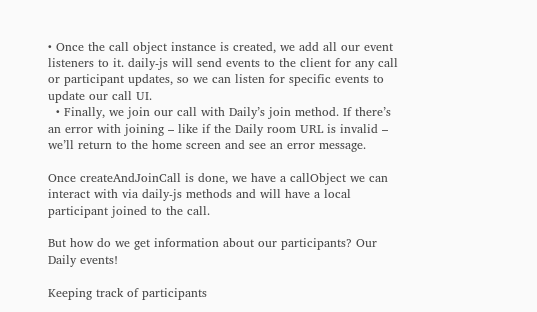• Once the call object instance is created, we add all our event listeners to it. daily-js will send events to the client for any call or participant updates, so we can listen for specific events to update our call UI.
  • Finally, we join our call with Daily’s join method. If there’s an error with joining – like if the Daily room URL is invalid – we’ll return to the home screen and see an error message.

Once createAndJoinCall is done, we have a callObject we can interact with via daily-js methods and will have a local participant joined to the call.

But how do we get information about our participants? Our Daily events!

Keeping track of participants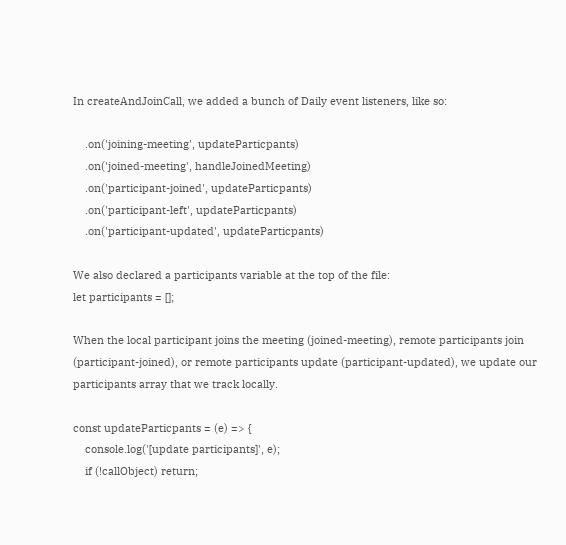In createAndJoinCall, we added a bunch of Daily event listeners, like so:

    .on('joining-meeting', updateParticpants)
    .on('joined-meeting', handleJoinedMeeting)
    .on('participant-joined', updateParticpants)
    .on('participant-left', updateParticpants)
    .on('participant-updated', updateParticpants)

We also declared a participants variable at the top of the file:
let participants = [];

When the local participant joins the meeting (joined-meeting), remote participants join (participant-joined), or remote participants update (participant-updated), we update our participants array that we track locally.

const updateParticpants = (e) => {
    console.log('[update participants]', e);
    if (!callObject) return;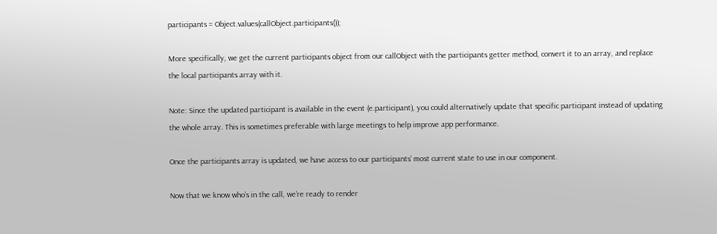participants = Object.values(callObject.participants());

More specifically, we get the current participants object from our callObject with the participants getter method, convert it to an array, and replace the local participants array with it.

Note: Since the updated participant is available in the event (e.participant), you could alternatively update that specific participant instead of updating the whole array. This is sometimes preferable with large meetings to help improve app performance.

Once the participants array is updated, we have access to our participants’ most current state to use in our component.

Now that we know who’s in the call, we’re ready to render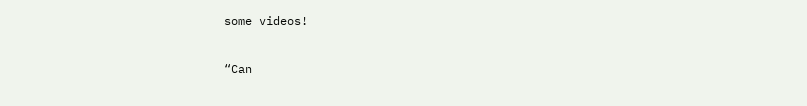some videos!

“Can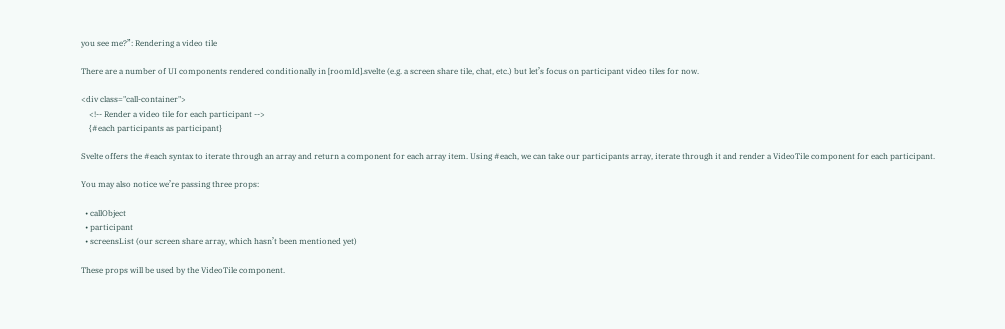you see me?”: Rendering a video tile

There are a number of UI components rendered conditionally in [roomId].svelte (e.g. a screen share tile, chat, etc.) but let’s focus on participant video tiles for now.

<div class="call-container">
    <!-- Render a video tile for each participant -->
    {#each participants as participant}

Svelte offers the #each syntax to iterate through an array and return a component for each array item. Using #each, we can take our participants array, iterate through it and render a VideoTile component for each participant.

You may also notice we’re passing three props:

  • callObject
  • participant
  • screensList (our screen share array, which hasn’t been mentioned yet)

These props will be used by the VideoTile component.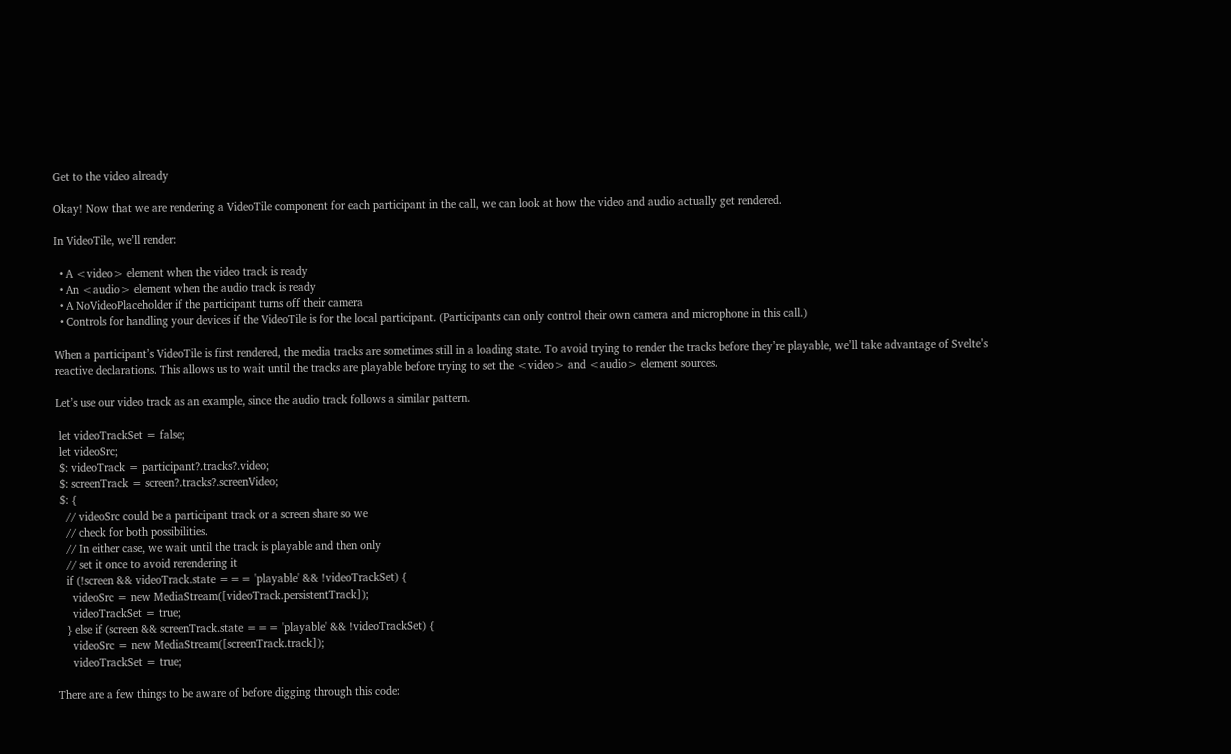Get to the video already

Okay! Now that we are rendering a VideoTile component for each participant in the call, we can look at how the video and audio actually get rendered.

In VideoTile, we’ll render:

  • A <video> element when the video track is ready
  • An <audio> element when the audio track is ready
  • A NoVideoPlaceholder if the participant turns off their camera
  • Controls for handling your devices if the VideoTile is for the local participant. (Participants can only control their own camera and microphone in this call.)

When a participant’s VideoTile is first rendered, the media tracks are sometimes still in a loading state. To avoid trying to render the tracks before they’re playable, we’ll take advantage of Svelte’s reactive declarations. This allows us to wait until the tracks are playable before trying to set the <video> and <audio> element sources.

Let’s use our video track as an example, since the audio track follows a similar pattern.

 let videoTrackSet = false;
 let videoSrc;
 $: videoTrack = participant?.tracks?.video;
 $: screenTrack = screen?.tracks?.screenVideo;
 $: {
   // videoSrc could be a participant track or a screen share so we
   // check for both possibilities.
   // In either case, we wait until the track is playable and then only
   // set it once to avoid rerendering it
   if (!screen && videoTrack.state === 'playable' && !videoTrackSet) {
     videoSrc = new MediaStream([videoTrack.persistentTrack]);
     videoTrackSet = true;
   } else if (screen && screenTrack.state === 'playable' && !videoTrackSet) {
     videoSrc = new MediaStream([screenTrack.track]);
     videoTrackSet = true;

There are a few things to be aware of before digging through this code: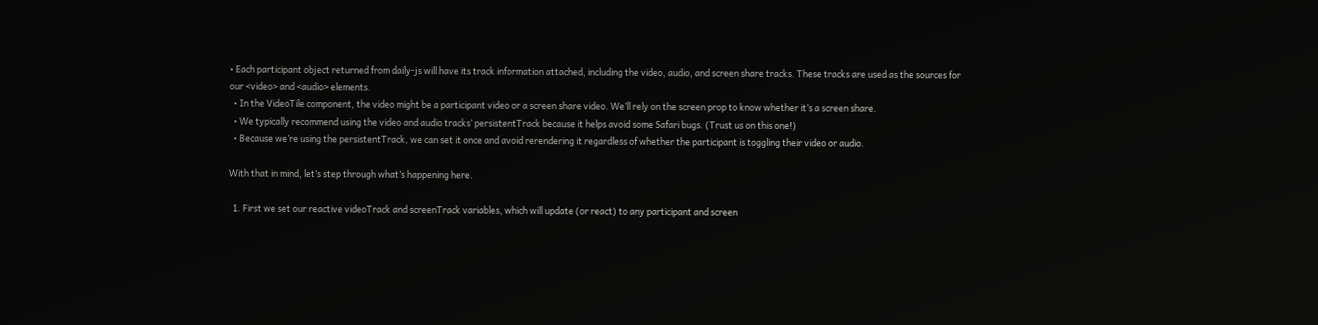• Each participant object returned from daily-js will have its track information attached, including the video, audio, and screen share tracks. These tracks are used as the sources for our <video> and <audio> elements.
  • In the VideoTile component, the video might be a participant video or a screen share video. We’ll rely on the screen prop to know whether it’s a screen share.
  • We typically recommend using the video and audio tracks’ persistentTrack because it helps avoid some Safari bugs. (Trust us on this one!)
  • Because we’re using the persistentTrack, we can set it once and avoid rerendering it regardless of whether the participant is toggling their video or audio.

With that in mind, let’s step through what’s happening here.

  1. First we set our reactive videoTrack and screenTrack variables, which will update (or react) to any participant and screen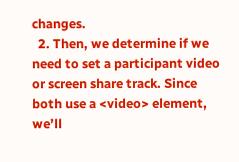changes.
  2. Then, we determine if we need to set a participant video or screen share track. Since both use a <video> element, we’ll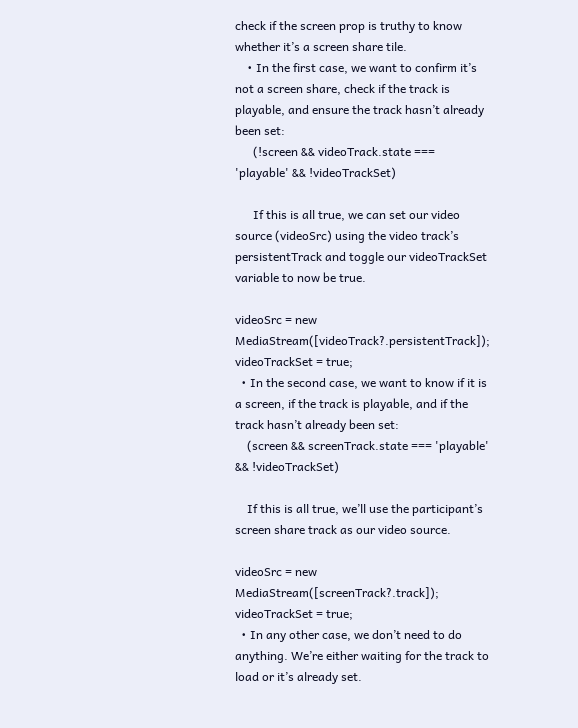check if the screen prop is truthy to know whether it’s a screen share tile.
    • In the first case, we want to confirm it’s not a screen share, check if the track is playable, and ensure the track hasn’t already been set:
      (!screen && videoTrack.state === 'playable' && !videoTrackSet)

      If this is all true, we can set our video source (videoSrc) using the video track’s persistentTrack and toggle our videoTrackSet variable to now be true.

videoSrc = new MediaStream([videoTrack?.persistentTrack]);
videoTrackSet = true;
  • In the second case, we want to know if it is a screen, if the track is playable, and if the track hasn’t already been set:
    (screen && screenTrack.state === 'playable' && !videoTrackSet)

    If this is all true, we’ll use the participant’s screen share track as our video source.

videoSrc = new MediaStream([screenTrack?.track]);
videoTrackSet = true;
  • In any other case, we don’t need to do anything. We’re either waiting for the track to load or it’s already set.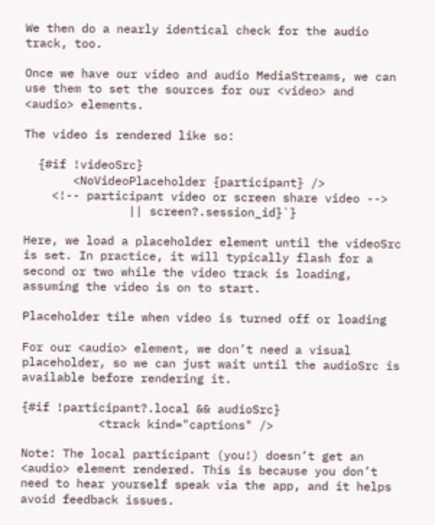We then do a nearly identical check for the audio track, too.

Once we have our video and audio MediaStreams, we can use them to set the sources for our <video> and <audio> elements.

The video is rendered like so:

  {#if !videoSrc}
       <NoVideoPlaceholder {participant} />
    <!-- participant video or screen share video -->
               || screen?.session_id}`}

Here, we load a placeholder element until the videoSrc is set. In practice, it will typically flash for a second or two while the video track is loading, assuming the video is on to start.

Placeholder tile when video is turned off or loading

For our <audio> element, we don’t need a visual placeholder, so we can just wait until the audioSrc is available before rendering it.

{#if !participant?.local && audioSrc}
           <track kind="captions" />

Note: The local participant (you!) doesn’t get an <audio> element rendered. This is because you don’t need to hear yourself speak via the app, and it helps avoid feedback issues.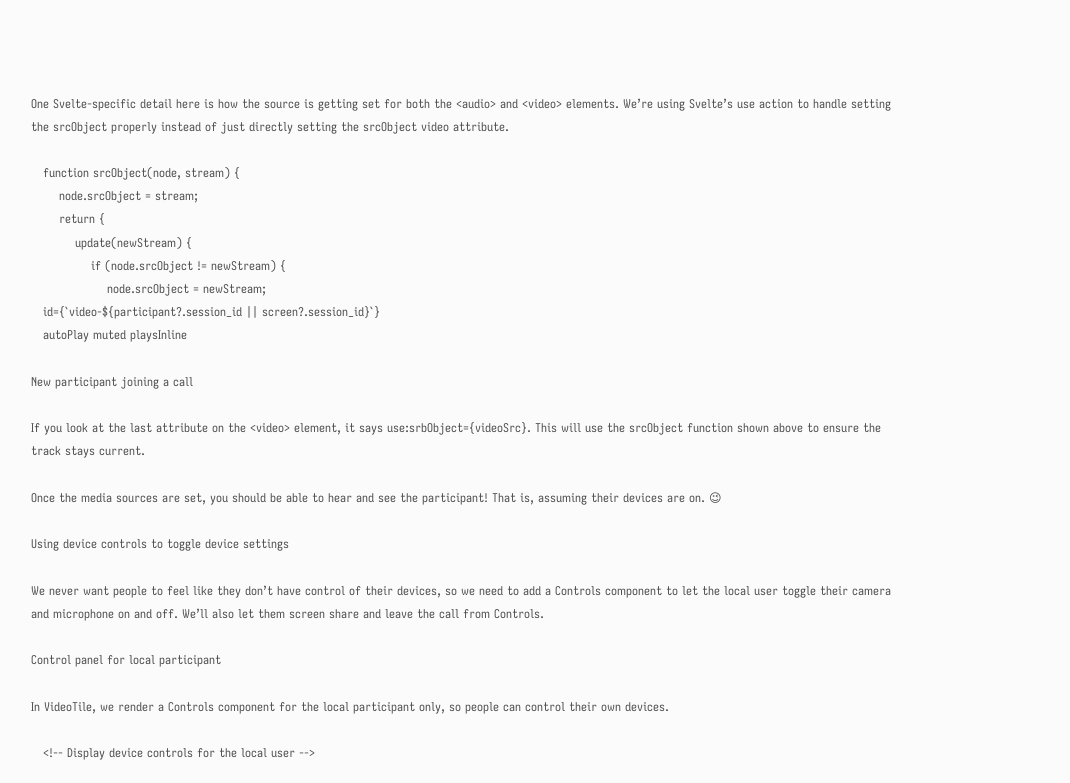One Svelte-specific detail here is how the source is getting set for both the <audio> and <video> elements. We’re using Svelte’s use action to handle setting the srcObject properly instead of just directly setting the srcObject video attribute.

   function srcObject(node, stream) {
       node.srcObject = stream;
       return {
           update(newStream) {
               if (node.srcObject != newStream) {
                   node.srcObject = newStream;
   id={`video-${participant?.session_id || screen?.session_id}`}
   autoPlay muted playsInline

New participant joining a call

If you look at the last attribute on the <video> element, it says use:srbObject={videoSrc}. This will use the srcObject function shown above to ensure the track stays current.

Once the media sources are set, you should be able to hear and see the participant! That is, assuming their devices are on. 😉

Using device controls to toggle device settings

We never want people to feel like they don’t have control of their devices, so we need to add a Controls component to let the local user toggle their camera and microphone on and off. We’ll also let them screen share and leave the call from Controls.

Control panel for local participant

In VideoTile, we render a Controls component for the local participant only, so people can control their own devices.

   <!-- Display device controls for the local user -->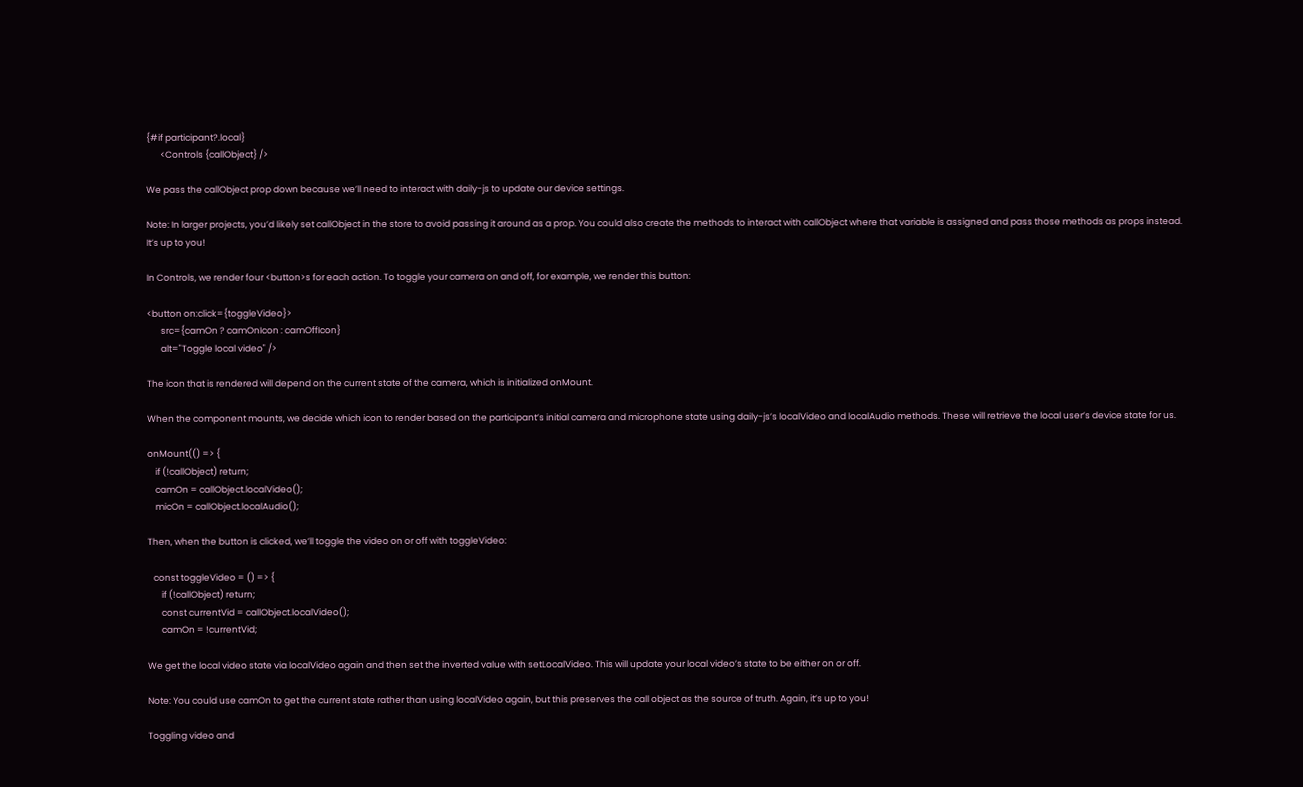{#if participant?.local}
       <Controls {callObject} />

We pass the callObject prop down because we’ll need to interact with daily-js to update our device settings.

Note: In larger projects, you’d likely set callObject in the store to avoid passing it around as a prop. You could also create the methods to interact with callObject where that variable is assigned and pass those methods as props instead. It’s up to you!

In Controls, we render four <button>s for each action. To toggle your camera on and off, for example, we render this button:

<button on:click={toggleVideo}>
       src={camOn ? camOnIcon : camOffIcon}
       alt="Toggle local video" />

The icon that is rendered will depend on the current state of the camera, which is initialized onMount.

When the component mounts, we decide which icon to render based on the participant’s initial camera and microphone state using daily-js’s localVideo and localAudio methods. These will retrieve the local user’s device state for us.

onMount(() => {
    if (!callObject) return;
    camOn = callObject.localVideo();
    micOn = callObject.localAudio();

Then, when the button is clicked, we’ll toggle the video on or off with toggleVideo:

   const toggleVideo = () => {
       if (!callObject) return;
       const currentVid = callObject.localVideo();
       camOn = !currentVid;

We get the local video state via localVideo again and then set the inverted value with setLocalVideo. This will update your local video’s state to be either on or off.

Note: You could use camOn to get the current state rather than using localVideo again, but this preserves the call object as the source of truth. Again, it’s up to you!

Toggling video and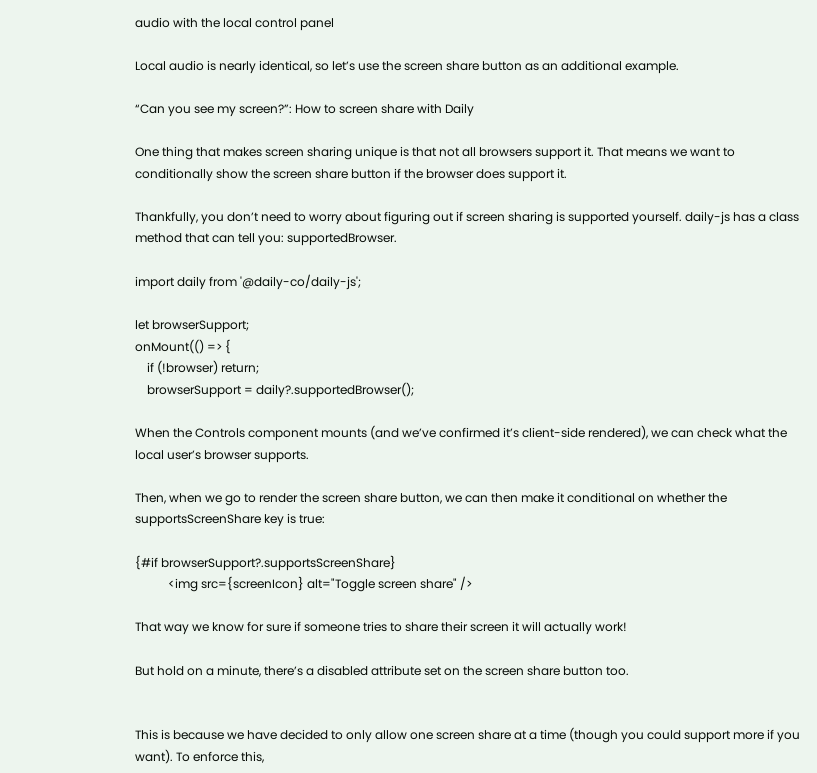audio with the local control panel

Local audio is nearly identical, so let’s use the screen share button as an additional example.

“Can you see my screen?”: How to screen share with Daily

One thing that makes screen sharing unique is that not all browsers support it. That means we want to conditionally show the screen share button if the browser does support it.

Thankfully, you don’t need to worry about figuring out if screen sharing is supported yourself. daily-js has a class method that can tell you: supportedBrowser.

import daily from '@daily-co/daily-js';

let browserSupport;
onMount(() => {
    if (!browser) return;
    browserSupport = daily?.supportedBrowser();

When the Controls component mounts (and we’ve confirmed it’s client-side rendered), we can check what the local user’s browser supports.

Then, when we go to render the screen share button, we can then make it conditional on whether the supportsScreenShare key is true:

{#if browserSupport?.supportsScreenShare}
           <img src={screenIcon} alt="Toggle screen share" />

That way we know for sure if someone tries to share their screen it will actually work!

But hold on a minute, there’s a disabled attribute set on the screen share button too.


This is because we have decided to only allow one screen share at a time (though you could support more if you want). To enforce this,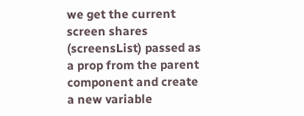we get the current screen shares (screensList) passed as a prop from the parent component and create a new variable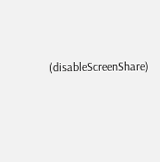(disableScreenShare)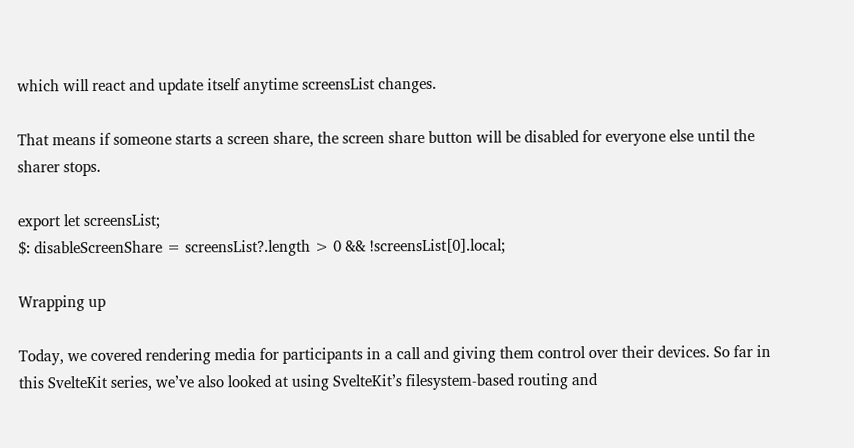which will react and update itself anytime screensList changes.

That means if someone starts a screen share, the screen share button will be disabled for everyone else until the sharer stops.

export let screensList;
$: disableScreenShare = screensList?.length > 0 && !screensList[0].local;

Wrapping up

Today, we covered rendering media for participants in a call and giving them control over their devices. So far in this SvelteKit series, we’ve also looked at using SvelteKit’s filesystem-based routing and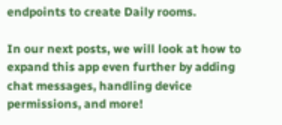endpoints to create Daily rooms.

In our next posts, we will look at how to expand this app even further by adding chat messages, handling device permissions, and more!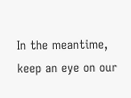In the meantime, keep an eye on our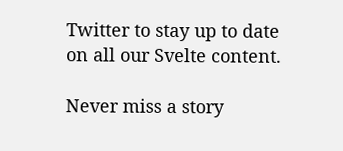Twitter to stay up to date on all our Svelte content.

Never miss a story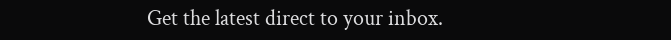Get the latest direct to your inbox.